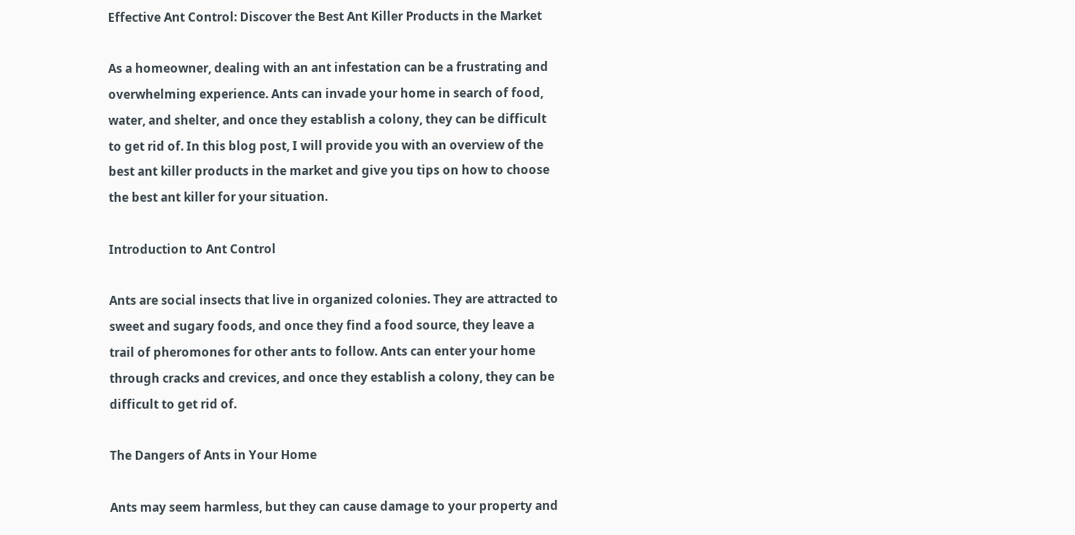Effective Ant Control: Discover the Best Ant Killer Products in the Market

As a homeowner, dealing with an ant infestation can be a frustrating and overwhelming experience. Ants can invade your home in search of food, water, and shelter, and once they establish a colony, they can be difficult to get rid of. In this blog post, I will provide you with an overview of the best ant killer products in the market and give you tips on how to choose the best ant killer for your situation.

Introduction to Ant Control

Ants are social insects that live in organized colonies. They are attracted to sweet and sugary foods, and once they find a food source, they leave a trail of pheromones for other ants to follow. Ants can enter your home through cracks and crevices, and once they establish a colony, they can be difficult to get rid of.

The Dangers of Ants in Your Home

Ants may seem harmless, but they can cause damage to your property and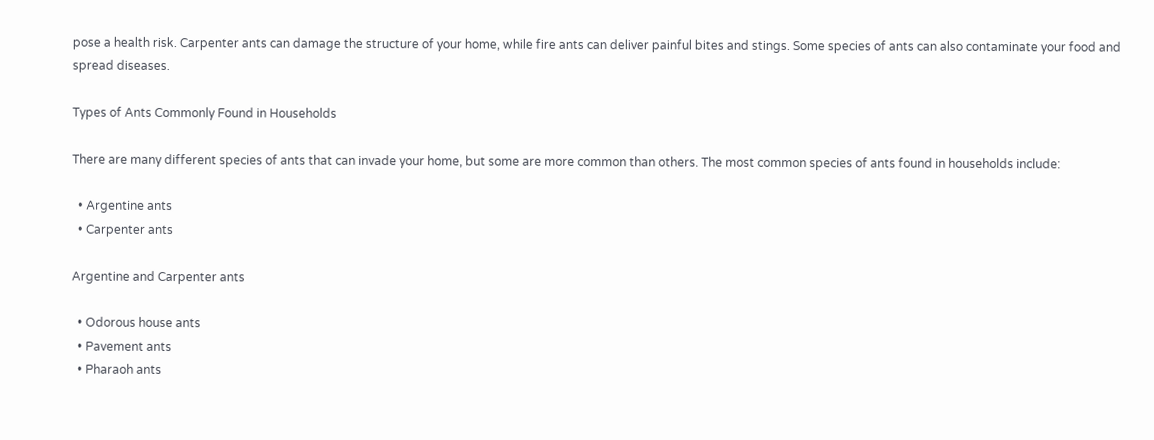pose a health risk. Carpenter ants can damage the structure of your home, while fire ants can deliver painful bites and stings. Some species of ants can also contaminate your food and spread diseases.

Types of Ants Commonly Found in Households

There are many different species of ants that can invade your home, but some are more common than others. The most common species of ants found in households include:

  • Argentine ants
  • Carpenter ants

Argentine and Carpenter ants

  • Odorous house ants
  • Pavement ants
  • Pharaoh ants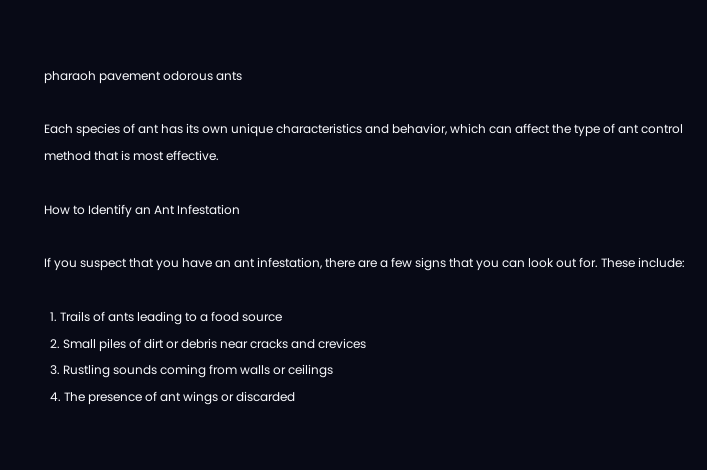pharaoh pavement odorous ants

Each species of ant has its own unique characteristics and behavior, which can affect the type of ant control method that is most effective.

How to Identify an Ant Infestation

If you suspect that you have an ant infestation, there are a few signs that you can look out for. These include:

  1. Trails of ants leading to a food source
  2. Small piles of dirt or debris near cracks and crevices
  3. Rustling sounds coming from walls or ceilings
  4. The presence of ant wings or discarded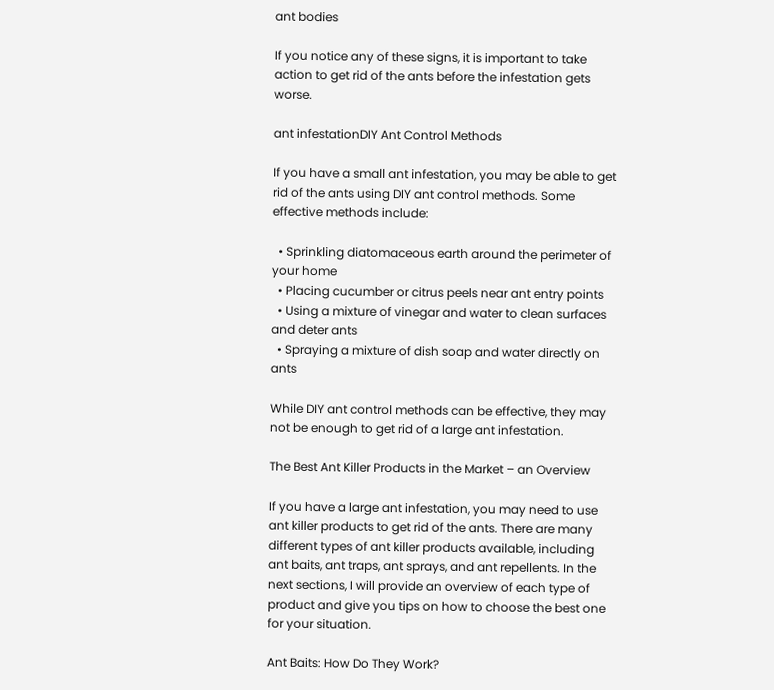ant bodies

If you notice any of these signs, it is important to take action to get rid of the ants before the infestation gets worse.

ant infestationDIY Ant Control Methods

If you have a small ant infestation, you may be able to get rid of the ants using DIY ant control methods. Some effective methods include:

  • Sprinkling diatomaceous earth around the perimeter of your home
  • Placing cucumber or citrus peels near ant entry points
  • Using a mixture of vinegar and water to clean surfaces and deter ants
  • Spraying a mixture of dish soap and water directly on ants

While DIY ant control methods can be effective, they may not be enough to get rid of a large ant infestation.

The Best Ant Killer Products in the Market – an Overview

If you have a large ant infestation, you may need to use ant killer products to get rid of the ants. There are many different types of ant killer products available, including ant baits, ant traps, ant sprays, and ant repellents. In the next sections, I will provide an overview of each type of product and give you tips on how to choose the best one for your situation.

Ant Baits: How Do They Work?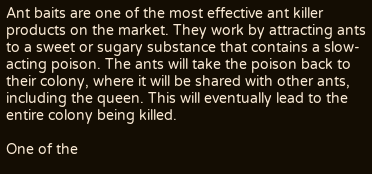Ant baits are one of the most effective ant killer products on the market. They work by attracting ants to a sweet or sugary substance that contains a slow-acting poison. The ants will take the poison back to their colony, where it will be shared with other ants, including the queen. This will eventually lead to the entire colony being killed.

One of the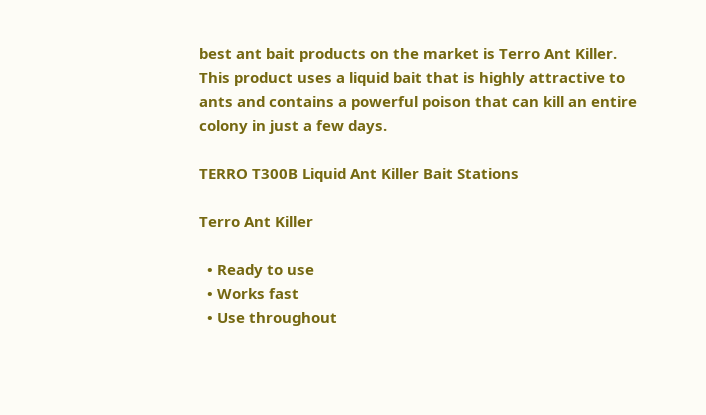best ant bait products on the market is Terro Ant Killer. This product uses a liquid bait that is highly attractive to ants and contains a powerful poison that can kill an entire colony in just a few days.

TERRO T300B Liquid Ant Killer Bait Stations

Terro Ant Killer

  • Ready to use
  • Works fast
  • Use throughout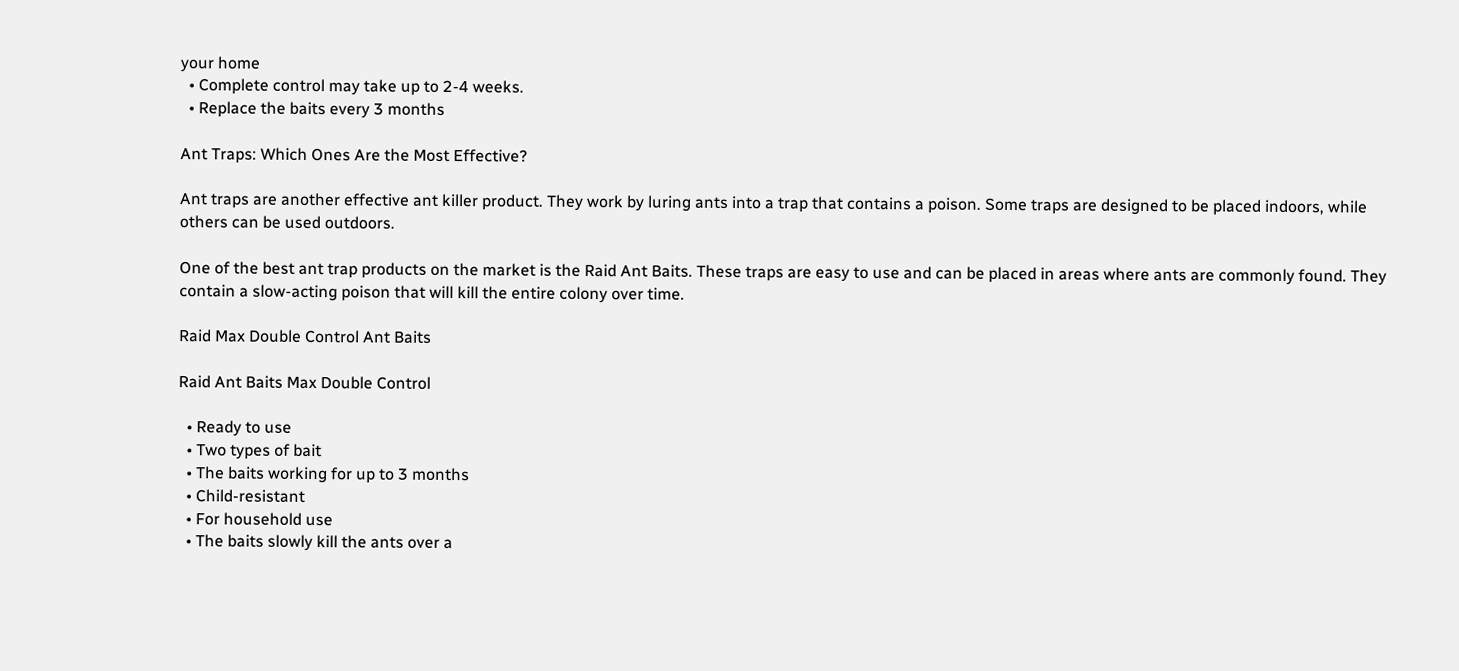your home
  • Complete control may take up to 2-4 weeks.
  • Replace the baits every 3 months

Ant Traps: Which Ones Are the Most Effective?

Ant traps are another effective ant killer product. They work by luring ants into a trap that contains a poison. Some traps are designed to be placed indoors, while others can be used outdoors.

One of the best ant trap products on the market is the Raid Ant Baits. These traps are easy to use and can be placed in areas where ants are commonly found. They contain a slow-acting poison that will kill the entire colony over time.

Raid Max Double Control Ant Baits

Raid Ant Baits Max Double Control

  • Ready to use
  • Two types of bait
  • The baits working for up to 3 months
  • Child-resistant
  • For household use
  • The baits slowly kill the ants over a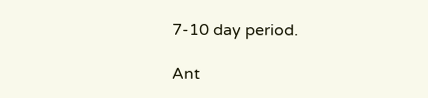7-10 day period.

Ant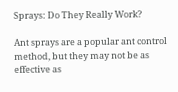Sprays: Do They Really Work?

Ant sprays are a popular ant control method, but they may not be as effective as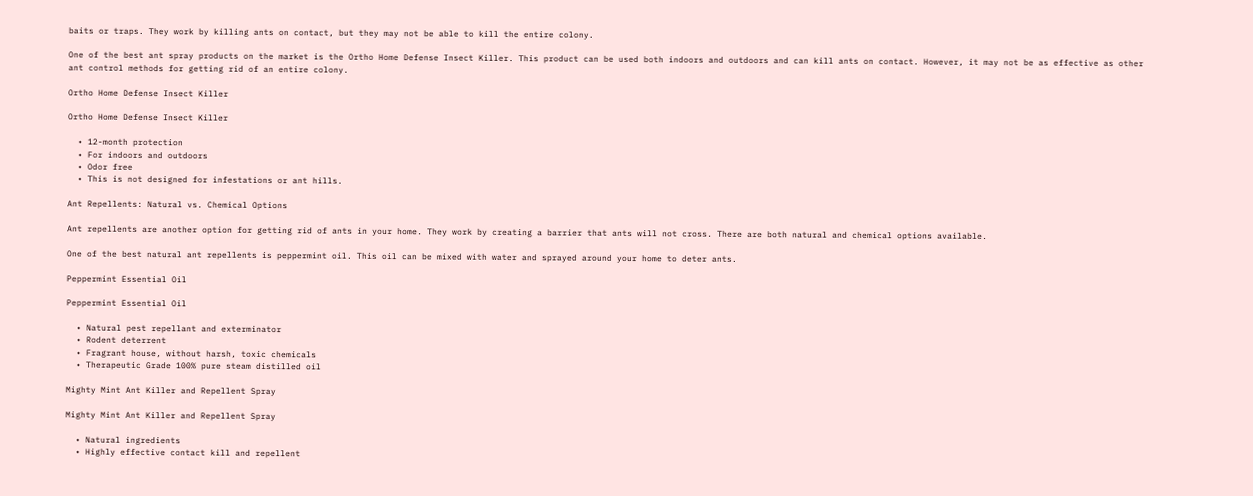baits or traps. They work by killing ants on contact, but they may not be able to kill the entire colony.

One of the best ant spray products on the market is the Ortho Home Defense Insect Killer. This product can be used both indoors and outdoors and can kill ants on contact. However, it may not be as effective as other ant control methods for getting rid of an entire colony.

Ortho Home Defense Insect Killer

Ortho Home Defense Insect Killer

  • 12-month protection
  • For indoors and outdoors
  • Odor free
  • This is not designed for infestations or ant hills.

Ant Repellents: Natural vs. Chemical Options

Ant repellents are another option for getting rid of ants in your home. They work by creating a barrier that ants will not cross. There are both natural and chemical options available.

One of the best natural ant repellents is peppermint oil. This oil can be mixed with water and sprayed around your home to deter ants.

Peppermint Essential Oil

Peppermint Essential Oil

  • Natural pest repellant and exterminator
  • Rodent deterrent
  • Fragrant house, without harsh, toxic chemicals
  • Therapeutic Grade 100% pure steam distilled oil

Mighty Mint Ant Killer and Repellent Spray

Mighty Mint Ant Killer and Repellent Spray

  • Natural ingredients
  • Highly effective contact kill and repellent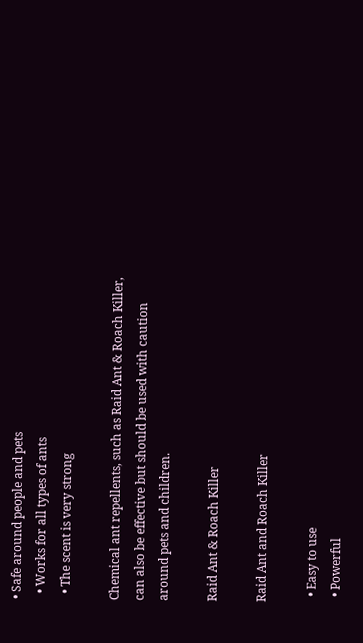• Safe around people and pets
  • Works for all types of ants
  • The scent is very strong

Chemical ant repellents, such as Raid Ant & Roach Killer, can also be effective but should be used with caution around pets and children.

Raid Ant & Roach Killer

Raid Ant and Roach Killer

  • Easy to use
  • Powerful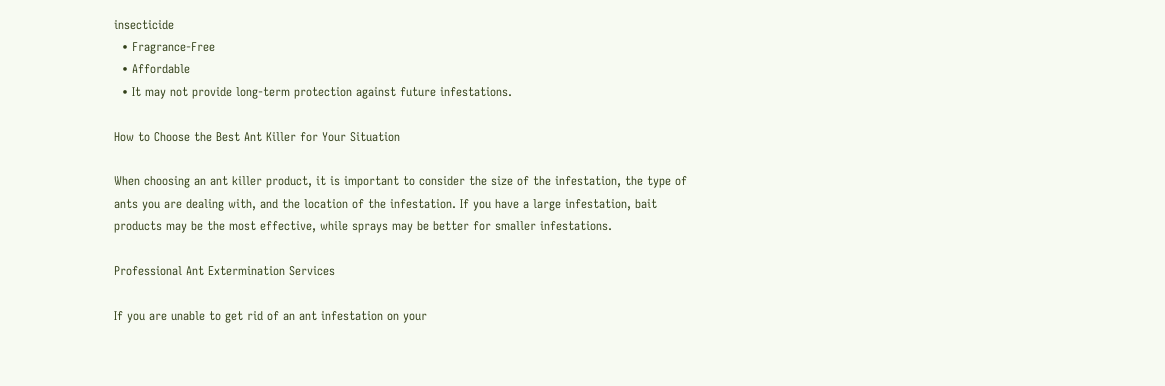insecticide
  • Fragrance-Free
  • Affordable
  • It may not provide long-term protection against future infestations.

How to Choose the Best Ant Killer for Your Situation

When choosing an ant killer product, it is important to consider the size of the infestation, the type of ants you are dealing with, and the location of the infestation. If you have a large infestation, bait products may be the most effective, while sprays may be better for smaller infestations.

Professional Ant Extermination Services

If you are unable to get rid of an ant infestation on your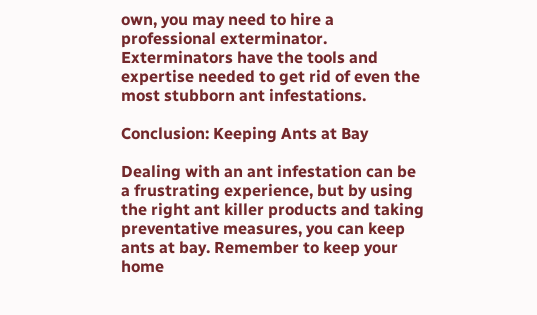own, you may need to hire a professional exterminator. Exterminators have the tools and expertise needed to get rid of even the most stubborn ant infestations.

Conclusion: Keeping Ants at Bay

Dealing with an ant infestation can be a frustrating experience, but by using the right ant killer products and taking preventative measures, you can keep ants at bay. Remember to keep your home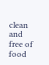clean and free of food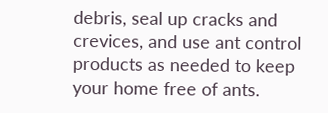debris, seal up cracks and crevices, and use ant control products as needed to keep your home free of ants.